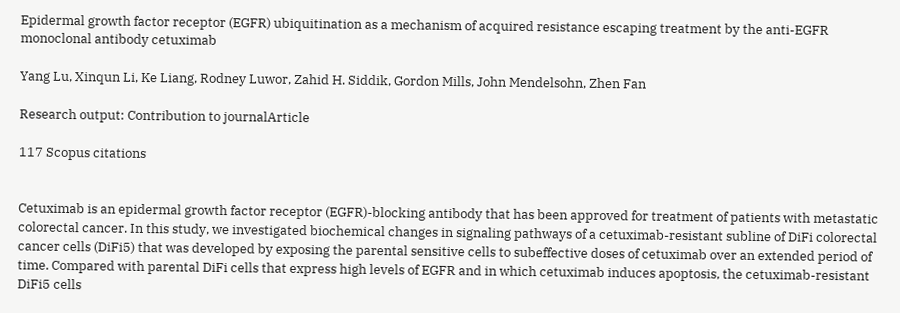Epidermal growth factor receptor (EGFR) ubiquitination as a mechanism of acquired resistance escaping treatment by the anti-EGFR monoclonal antibody cetuximab

Yang Lu, Xinqun Li, Ke Liang, Rodney Luwor, Zahid H. Siddik, Gordon Mills, John Mendelsohn, Zhen Fan

Research output: Contribution to journalArticle

117 Scopus citations


Cetuximab is an epidermal growth factor receptor (EGFR)-blocking antibody that has been approved for treatment of patients with metastatic colorectal cancer. In this study, we investigated biochemical changes in signaling pathways of a cetuximab-resistant subline of DiFi colorectal cancer cells (DiFi5) that was developed by exposing the parental sensitive cells to subeffective doses of cetuximab over an extended period of time. Compared with parental DiFi cells that express high levels of EGFR and in which cetuximab induces apoptosis, the cetuximab-resistant DiFi5 cells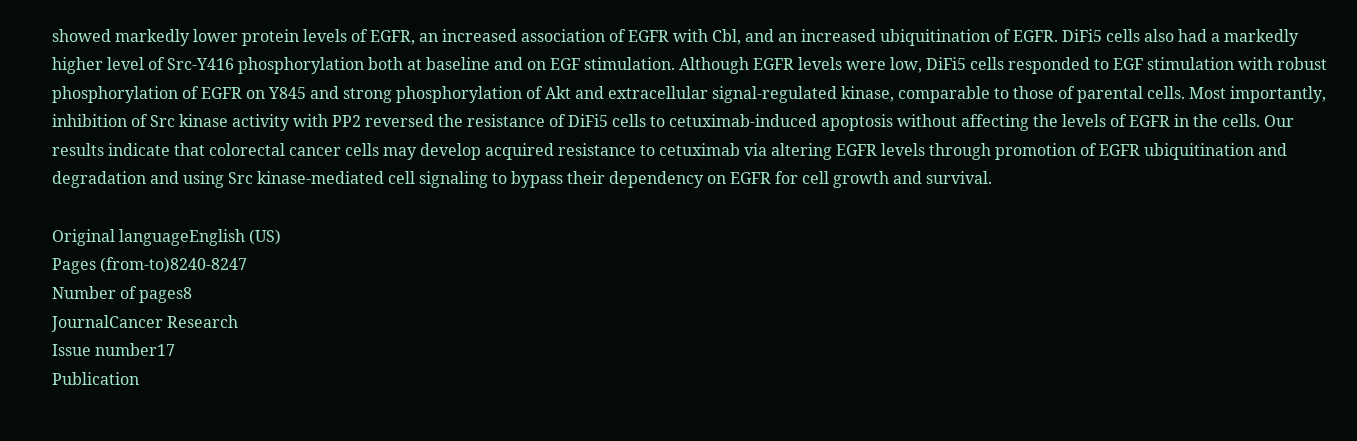showed markedly lower protein levels of EGFR, an increased association of EGFR with Cbl, and an increased ubiquitination of EGFR. DiFi5 cells also had a markedly higher level of Src-Y416 phosphorylation both at baseline and on EGF stimulation. Although EGFR levels were low, DiFi5 cells responded to EGF stimulation with robust phosphorylation of EGFR on Y845 and strong phosphorylation of Akt and extracellular signal-regulated kinase, comparable to those of parental cells. Most importantly, inhibition of Src kinase activity with PP2 reversed the resistance of DiFi5 cells to cetuximab-induced apoptosis without affecting the levels of EGFR in the cells. Our results indicate that colorectal cancer cells may develop acquired resistance to cetuximab via altering EGFR levels through promotion of EGFR ubiquitination and degradation and using Src kinase-mediated cell signaling to bypass their dependency on EGFR for cell growth and survival.

Original languageEnglish (US)
Pages (from-to)8240-8247
Number of pages8
JournalCancer Research
Issue number17
Publication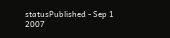statusPublished - Sep 1 2007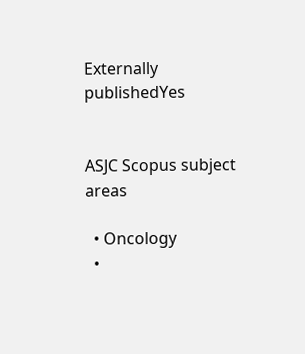Externally publishedYes


ASJC Scopus subject areas

  • Oncology
  •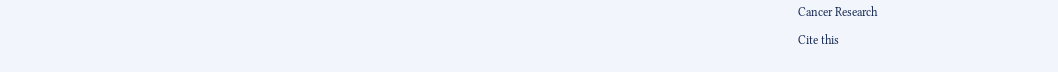Cancer Research

Cite this